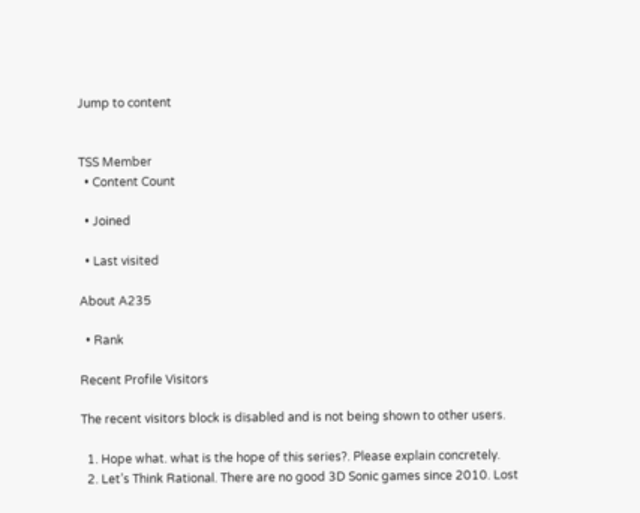Jump to content


TSS Member
  • Content Count

  • Joined

  • Last visited

About A235

  • Rank

Recent Profile Visitors

The recent visitors block is disabled and is not being shown to other users.

  1. Hope what. what is the hope of this series?. Please explain concretely.
  2. Let’s Think Rational. There are no good 3D Sonic games since 2010. Lost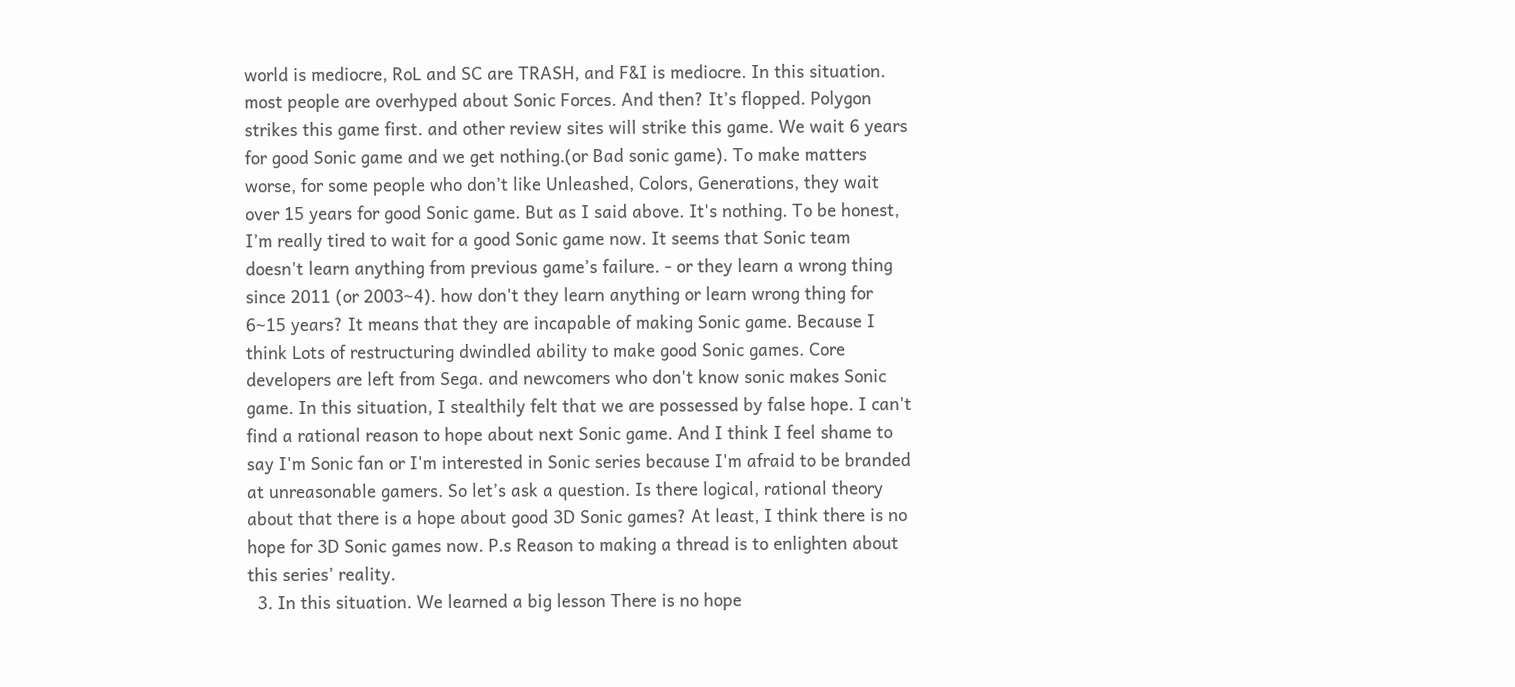world is mediocre, RoL and SC are TRASH, and F&I is mediocre. In this situation. most people are overhyped about Sonic Forces. And then? It’s flopped. Polygon strikes this game first. and other review sites will strike this game. We wait 6 years for good Sonic game and we get nothing.(or Bad sonic game). To make matters worse, for some people who don’t like Unleashed, Colors, Generations, they wait over 15 years for good Sonic game. But as I said above. It's nothing. To be honest, I’m really tired to wait for a good Sonic game now. It seems that Sonic team doesn't learn anything from previous game’s failure. - or they learn a wrong thing since 2011 (or 2003~4). how don't they learn anything or learn wrong thing for 6~15 years? It means that they are incapable of making Sonic game. Because I think Lots of restructuring dwindled ability to make good Sonic games. Core developers are left from Sega. and newcomers who don't know sonic makes Sonic game. In this situation, I stealthily felt that we are possessed by false hope. I can't find a rational reason to hope about next Sonic game. And I think I feel shame to say I'm Sonic fan or I'm interested in Sonic series because I'm afraid to be branded at unreasonable gamers. So let’s ask a question. Is there logical, rational theory about that there is a hope about good 3D Sonic games? At least, I think there is no hope for 3D Sonic games now. P.s Reason to making a thread is to enlighten about this series’ reality.
  3. In this situation. We learned a big lesson There is no hope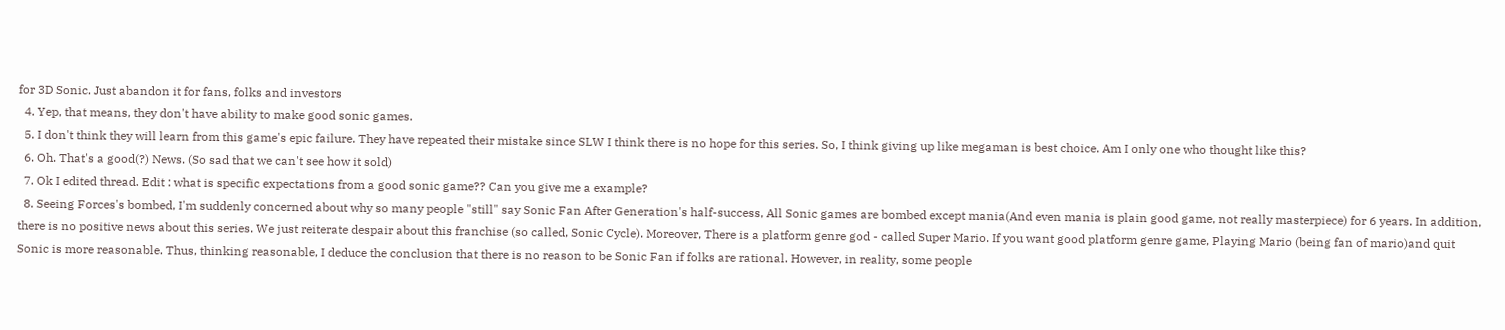for 3D Sonic. Just abandon it for fans, folks and investors
  4. Yep, that means, they don't have ability to make good sonic games.
  5. I don't think they will learn from this game's epic failure. They have repeated their mistake since SLW I think there is no hope for this series. So, I think giving up like megaman is best choice. Am I only one who thought like this?
  6. Oh. That's a good(?) News. (So sad that we can't see how it sold)
  7. Ok I edited thread. Edit : what is specific expectations from a good sonic game?? Can you give me a example?
  8. Seeing Forces's bombed, I'm suddenly concerned about why so many people "still" say Sonic Fan After Generation's half-success, All Sonic games are bombed except mania(And even mania is plain good game, not really masterpiece) for 6 years. In addition, there is no positive news about this series. We just reiterate despair about this franchise (so called, Sonic Cycle). Moreover, There is a platform genre god - called Super Mario. If you want good platform genre game, Playing Mario (being fan of mario)and quit Sonic is more reasonable. Thus, thinking reasonable, I deduce the conclusion that there is no reason to be Sonic Fan if folks are rational. However, in reality, some people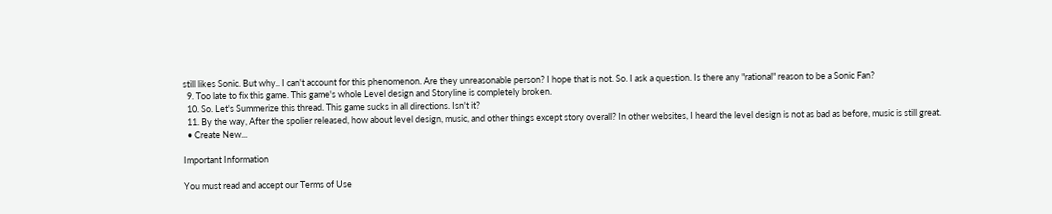still likes Sonic. But why.. I can't account for this phenomenon. Are they unreasonable person? I hope that is not. So. I ask a question. Is there any "rational" reason to be a Sonic Fan?
  9. Too late to fix this game. This game's whole Level design and Storyline is completely broken.
  10. So. Let's Summerize this thread. This game sucks in all directions. Isn't it?
  11. By the way, After the spolier released, how about level design, music, and other things except story overall? In other websites, I heard the level design is not as bad as before, music is still great.
  • Create New...

Important Information

You must read and accept our Terms of Use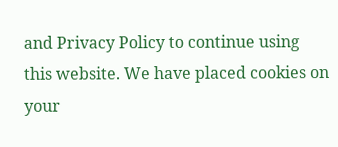and Privacy Policy to continue using this website. We have placed cookies on your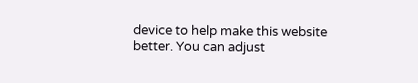device to help make this website better. You can adjust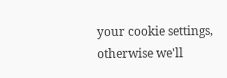your cookie settings, otherwise we'll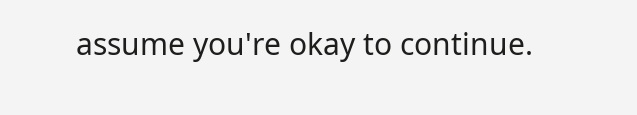assume you're okay to continue.